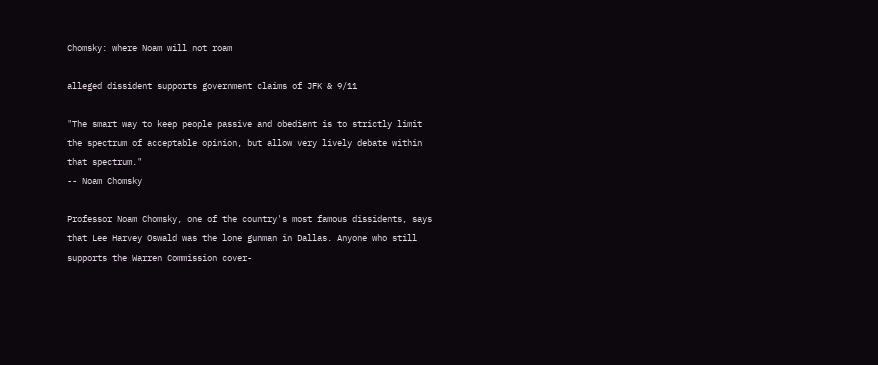Chomsky: where Noam will not roam

alleged dissident supports government claims of JFK & 9/11

"The smart way to keep people passive and obedient is to strictly limit the spectrum of acceptable opinion, but allow very lively debate within that spectrum."
-- Noam Chomsky

Professor Noam Chomsky, one of the country's most famous dissidents, says that Lee Harvey Oswald was the lone gunman in Dallas. Anyone who still supports the Warren Commission cover-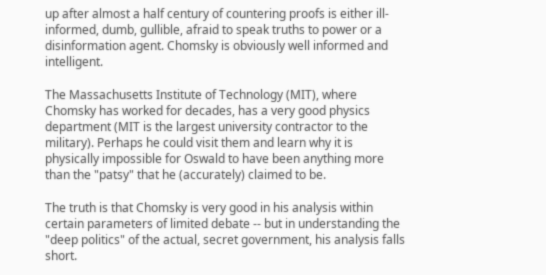up after almost a half century of countering proofs is either ill-informed, dumb, gullible, afraid to speak truths to power or a disinformation agent. Chomsky is obviously well informed and intelligent.

The Massachusetts Institute of Technology (MIT), where Chomsky has worked for decades, has a very good physics department (MIT is the largest university contractor to the military). Perhaps he could visit them and learn why it is physically impossible for Oswald to have been anything more than the "patsy" that he (accurately) claimed to be.

The truth is that Chomsky is very good in his analysis within certain parameters of limited debate -- but in understanding the "deep politics" of the actual, secret government, his analysis falls short.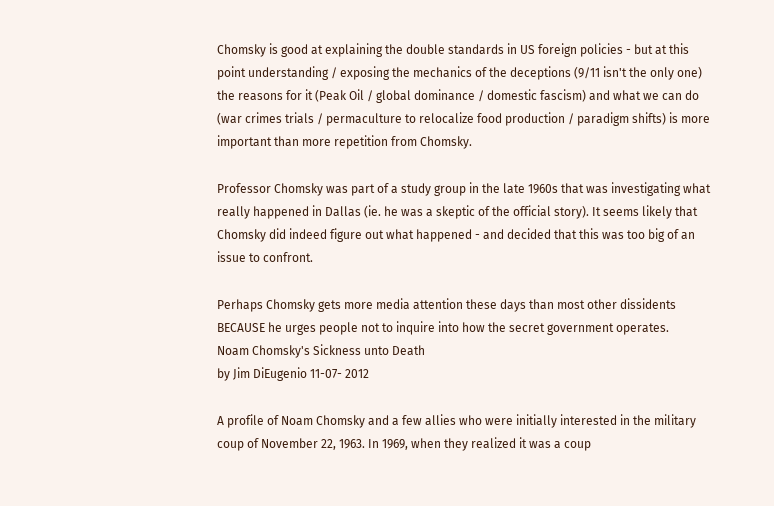Chomsky is good at explaining the double standards in US foreign policies - but at this point understanding / exposing the mechanics of the deceptions (9/11 isn't the only one) the reasons for it (Peak Oil / global dominance / domestic fascism) and what we can do (war crimes trials / permaculture to relocalize food production / paradigm shifts) is more important than more repetition from Chomsky.

Professor Chomsky was part of a study group in the late 1960s that was investigating what really happened in Dallas (ie. he was a skeptic of the official story). It seems likely that Chomsky did indeed figure out what happened - and decided that this was too big of an issue to confront.

Perhaps Chomsky gets more media attention these days than most other dissidents BECAUSE he urges people not to inquire into how the secret government operates.
Noam Chomsky's Sickness unto Death
by Jim DiEugenio 11-07- 2012

A profile of Noam Chomsky and a few allies who were initially interested in the military coup of November 22, 1963. In 1969, when they realized it was a coup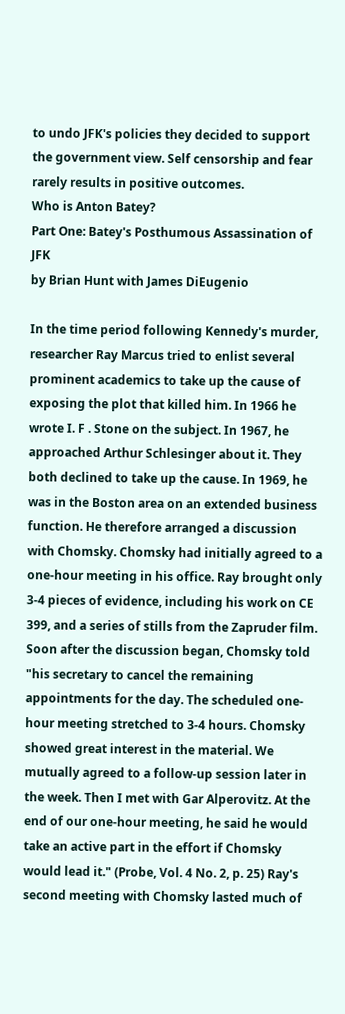to undo JFK's policies they decided to support the government view. Self censorship and fear rarely results in positive outcomes.
Who is Anton Batey?
Part One: Batey's Posthumous Assassination of JFK
by Brian Hunt with James DiEugenio

In the time period following Kennedy's murder, researcher Ray Marcus tried to enlist several prominent academics to take up the cause of exposing the plot that killed him. In 1966 he wrote I. F . Stone on the subject. In 1967, he approached Arthur Schlesinger about it. They both declined to take up the cause. In 1969, he was in the Boston area on an extended business function. He therefore arranged a discussion with Chomsky. Chomsky had initially agreed to a one-hour meeting in his office. Ray brought only 3-4 pieces of evidence, including his work on CE 399, and a series of stills from the Zapruder film. Soon after the discussion began, Chomsky told "his secretary to cancel the remaining appointments for the day. The scheduled one-hour meeting stretched to 3-4 hours. Chomsky showed great interest in the material. We mutually agreed to a follow-up session later in the week. Then I met with Gar Alperovitz. At the end of our one-hour meeting, he said he would take an active part in the effort if Chomsky would lead it." (Probe, Vol. 4 No. 2, p. 25) Ray's second meeting with Chomsky lasted much of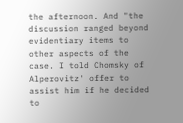the afternoon. And "the discussion ranged beyond evidentiary items to other aspects of the case. I told Chomsky of Alperovitz' offer to assist him if he decided to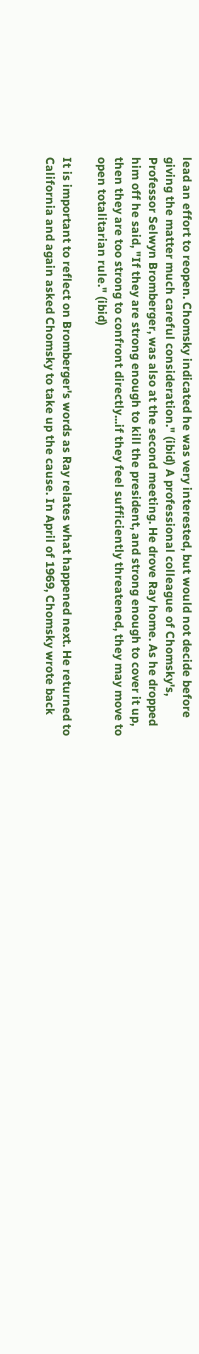lead an effort to reopen. Chomsky indicated he was very interested, but would not decide before giving the matter much careful consideration." (ibid) A professional colleague of Chomsky's, Professor Selwyn Bromberger, was also at the second meeting. He drove Ray home. As he dropped him off he said, "If they are strong enough to kill the president, and strong enough to cover it up, then they are too strong to confront directly...if they feel sufficiently threatened, they may move to open totalitarian rule." (ibid)

It is important to reflect on Bromberger's words as Ray relates what happened next. He returned to California and again asked Chomsky to take up the cause. In April of 1969, Chomsky wrote back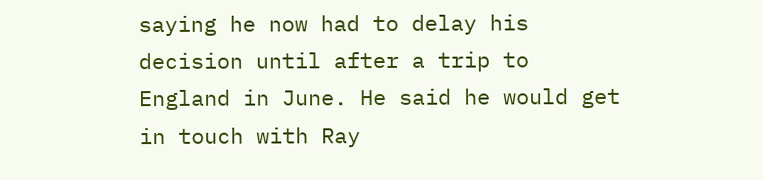saying he now had to delay his decision until after a trip to England in June. He said he would get in touch with Ray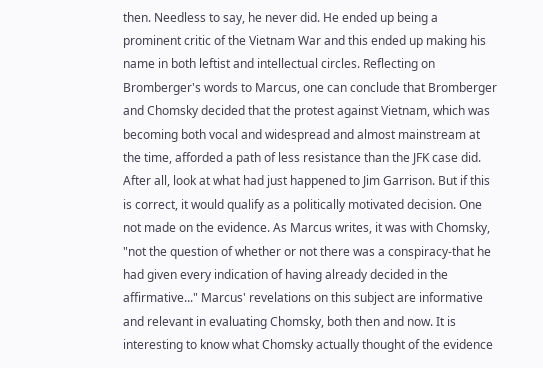then. Needless to say, he never did. He ended up being a prominent critic of the Vietnam War and this ended up making his name in both leftist and intellectual circles. Reflecting on Bromberger's words to Marcus, one can conclude that Bromberger and Chomsky decided that the protest against Vietnam, which was becoming both vocal and widespread and almost mainstream at the time, afforded a path of less resistance than the JFK case did. After all, look at what had just happened to Jim Garrison. But if this is correct, it would qualify as a politically motivated decision. One not made on the evidence. As Marcus writes, it was with Chomsky, "not the question of whether or not there was a conspiracy-that he had given every indication of having already decided in the affirmative..." Marcus' revelations on this subject are informative and relevant in evaluating Chomsky, both then and now. It is interesting to know what Chomsky actually thought of the evidence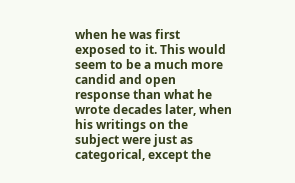when he was first exposed to it. This would seem to be a much more candid and open response than what he wrote decades later, when his writings on the subject were just as categorical, except the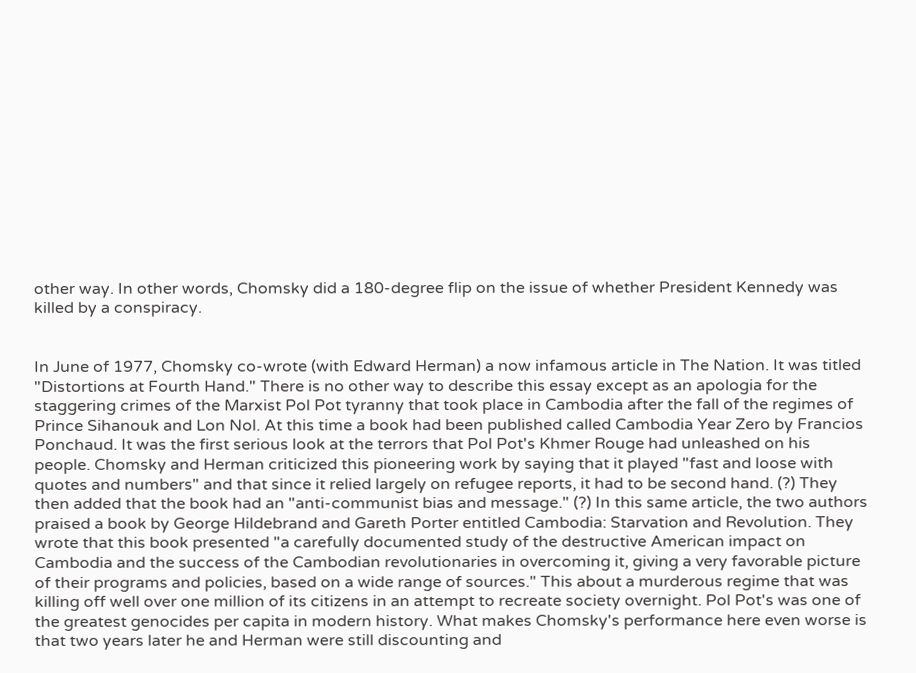other way. In other words, Chomsky did a 180-degree flip on the issue of whether President Kennedy was killed by a conspiracy.


In June of 1977, Chomsky co-wrote (with Edward Herman) a now infamous article in The Nation. It was titled "Distortions at Fourth Hand." There is no other way to describe this essay except as an apologia for the staggering crimes of the Marxist Pol Pot tyranny that took place in Cambodia after the fall of the regimes of Prince Sihanouk and Lon Nol. At this time a book had been published called Cambodia Year Zero by Francios Ponchaud. It was the first serious look at the terrors that Pol Pot's Khmer Rouge had unleashed on his people. Chomsky and Herman criticized this pioneering work by saying that it played "fast and loose with quotes and numbers" and that since it relied largely on refugee reports, it had to be second hand. (?) They then added that the book had an "anti-communist bias and message." (?) In this same article, the two authors praised a book by George Hildebrand and Gareth Porter entitled Cambodia: Starvation and Revolution. They wrote that this book presented "a carefully documented study of the destructive American impact on Cambodia and the success of the Cambodian revolutionaries in overcoming it, giving a very favorable picture of their programs and policies, based on a wide range of sources." This about a murderous regime that was killing off well over one million of its citizens in an attempt to recreate society overnight. Pol Pot's was one of the greatest genocides per capita in modern history. What makes Chomsky's performance here even worse is that two years later he and Herman were still discounting and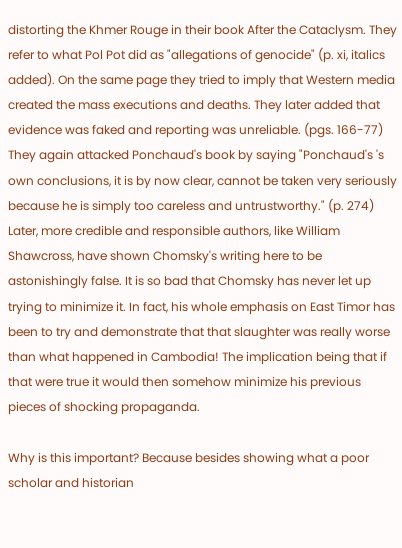distorting the Khmer Rouge in their book After the Cataclysm. They refer to what Pol Pot did as "allegations of genocide" (p. xi, italics added). On the same page they tried to imply that Western media created the mass executions and deaths. They later added that evidence was faked and reporting was unreliable. (pgs. 166-77) They again attacked Ponchaud's book by saying "Ponchaud's 's own conclusions, it is by now clear, cannot be taken very seriously because he is simply too careless and untrustworthy." (p. 274) Later, more credible and responsible authors, like William Shawcross, have shown Chomsky's writing here to be astonishingly false. It is so bad that Chomsky has never let up trying to minimize it. In fact, his whole emphasis on East Timor has been to try and demonstrate that that slaughter was really worse than what happened in Cambodia! The implication being that if that were true it would then somehow minimize his previous pieces of shocking propaganda.

Why is this important? Because besides showing what a poor scholar and historian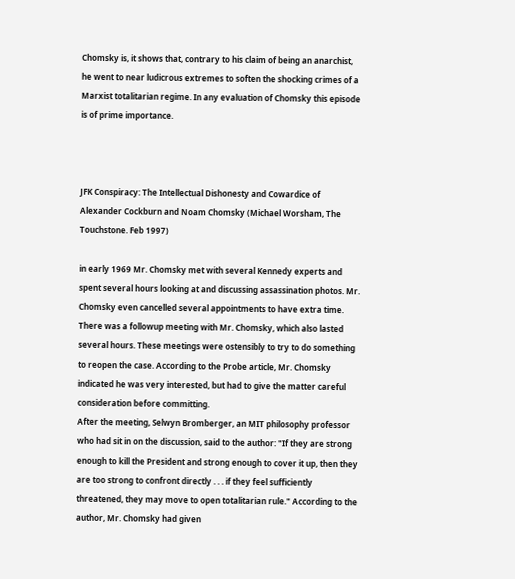Chomsky is, it shows that, contrary to his claim of being an anarchist, he went to near ludicrous extremes to soften the shocking crimes of a Marxist totalitarian regime. In any evaluation of Chomsky this episode is of prime importance.



JFK Conspiracy: The Intellectual Dishonesty and Cowardice of Alexander Cockburn and Noam Chomsky (Michael Worsham, The Touchstone. Feb 1997)

in early 1969 Mr. Chomsky met with several Kennedy experts and spent several hours looking at and discussing assassination photos. Mr. Chomsky even cancelled several appointments to have extra time. There was a followup meeting with Mr. Chomsky, which also lasted several hours. These meetings were ostensibly to try to do something to reopen the case. According to the Probe article, Mr. Chomsky indicated he was very interested, but had to give the matter careful consideration before committing.
After the meeting, Selwyn Bromberger, an MIT philosophy professor who had sit in on the discussion, said to the author: "If they are strong enough to kill the President and strong enough to cover it up, then they are too strong to confront directly . . . if they feel sufficiently threatened, they may move to open totalitarian rule." According to the author, Mr. Chomsky had given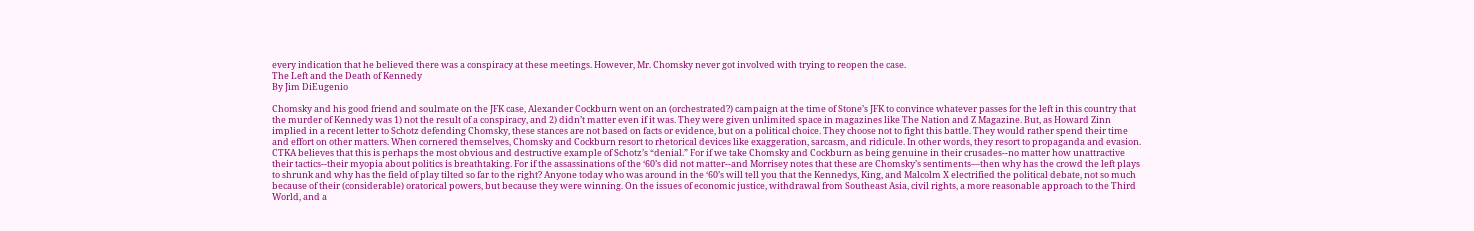every indication that he believed there was a conspiracy at these meetings. However, Mr. Chomsky never got involved with trying to reopen the case.
The Left and the Death of Kennedy
By Jim DiEugenio

Chomsky and his good friend and soulmate on the JFK case, Alexander Cockburn went on an (orchestrated?) campaign at the time of Stone’s JFK to convince whatever passes for the left in this country that the murder of Kennedy was 1) not the result of a conspiracy, and 2) didn’t matter even if it was. They were given unlimited space in magazines like The Nation and Z Magazine. But, as Howard Zinn implied in a recent letter to Schotz defending Chomsky, these stances are not based on facts or evidence, but on a political choice. They choose not to fight this battle. They would rather spend their time and effort on other matters. When cornered themselves, Chomsky and Cockburn resort to rhetorical devices like exaggeration, sarcasm, and ridicule. In other words, they resort to propaganda and evasion.
CTKA believes that this is perhaps the most obvious and destructive example of Schotz’s “denial.” For if we take Chomsky and Cockburn as being genuine in their crusades--no matter how unattractive their tactics--their myopia about politics is breathtaking. For if the assassinations of the ‘60’s did not matter--and Morrisey notes that these are Chomsky’s sentiments—then why has the crowd the left plays to shrunk and why has the field of play tilted so far to the right? Anyone today who was around in the ‘60’s will tell you that the Kennedys, King, and Malcolm X electrified the political debate, not so much because of their (considerable) oratorical powers, but because they were winning. On the issues of economic justice, withdrawal from Southeast Asia, civil rights, a more reasonable approach to the Third World, and a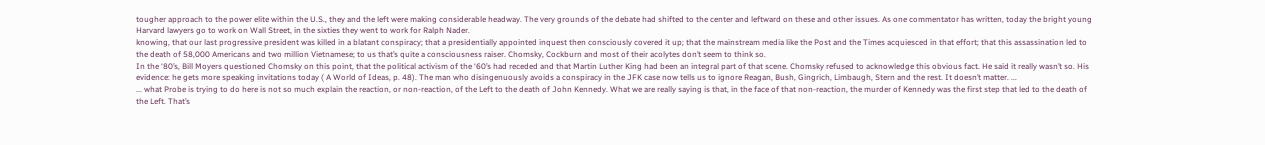tougher approach to the power elite within the U.S., they and the left were making considerable headway. The very grounds of the debate had shifted to the center and leftward on these and other issues. As one commentator has written, today the bright young Harvard lawyers go to work on Wall Street, in the sixties they went to work for Ralph Nader.
knowing, that our last progressive president was killed in a blatant conspiracy; that a presidentially appointed inquest then consciously covered it up; that the mainstream media like the Post and the Times acquiesced in that effort; that this assassination led to the death of 58,000 Americans and two million Vietnamese; to us that’s quite a consciousness raiser. Chomsky, Cockburn and most of their acolytes don’t seem to think so.
In the ‘80’s, Bill Moyers questioned Chomsky on this point, that the political activism of the ‘60’s had receded and that Martin Luther King had been an integral part of that scene. Chomsky refused to acknowledge this obvious fact. He said it really wasn’t so. His evidence: he gets more speaking invitations today ( A World of Ideas, p. 48). The man who disingenuously avoids a conspiracy in the JFK case now tells us to ignore Reagan, Bush, Gingrich, Limbaugh, Stern and the rest. It doesn’t matter. ...
... what Probe is trying to do here is not so much explain the reaction, or non-reaction, of the Left to the death of John Kennedy. What we are really saying is that, in the face of that non-reaction, the murder of Kennedy was the first step that led to the death of the Left. That’s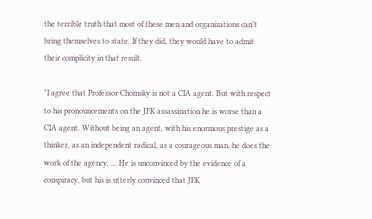the terrible truth that most of these men and organizations can’t bring themselves to state. If they did, they would have to admit their complicity in that result.

"I agree that Professor Chomsky is not a CIA agent. But with respect to his pronouncements on the JFK assassination he is worse than a CIA agent. Without being an agent, with his enormous prestige as a thinker, as an independent radical, as a courageous man, he does the work of the agency. ... He is unconvinced by the evidence of a conspiracy, but his is utterly convinced that JFK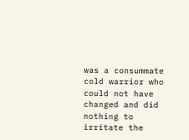was a consummate cold warrior who could not have changed and did nothing to irritate the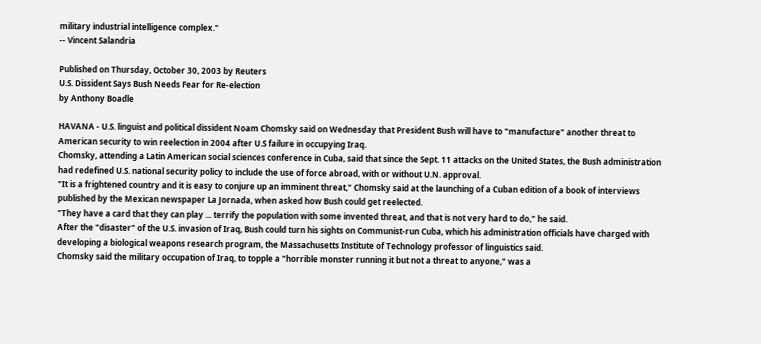military industrial intelligence complex."
-- Vincent Salandria

Published on Thursday, October 30, 2003 by Reuters
U.S. Dissident Says Bush Needs Fear for Re-election
by Anthony Boadle

HAVANA - U.S. linguist and political dissident Noam Chomsky said on Wednesday that President Bush will have to "manufacture" another threat to American security to win reelection in 2004 after U.S failure in occupying Iraq.
Chomsky, attending a Latin American social sciences conference in Cuba, said that since the Sept. 11 attacks on the United States, the Bush administration had redefined U.S. national security policy to include the use of force abroad, with or without U.N. approval.
"It is a frightened country and it is easy to conjure up an imminent threat," Chomsky said at the launching of a Cuban edition of a book of interviews published by the Mexican newspaper La Jornada, when asked how Bush could get reelected.
"They have a card that they can play ... terrify the population with some invented threat, and that is not very hard to do," he said.
After the "disaster" of the U.S. invasion of Iraq, Bush could turn his sights on Communist-run Cuba, which his administration officials have charged with developing a biological weapons research program, the Massachusetts Institute of Technology professor of linguistics said.
Chomsky said the military occupation of Iraq, to topple a "horrible monster running it but not a threat to anyone," was a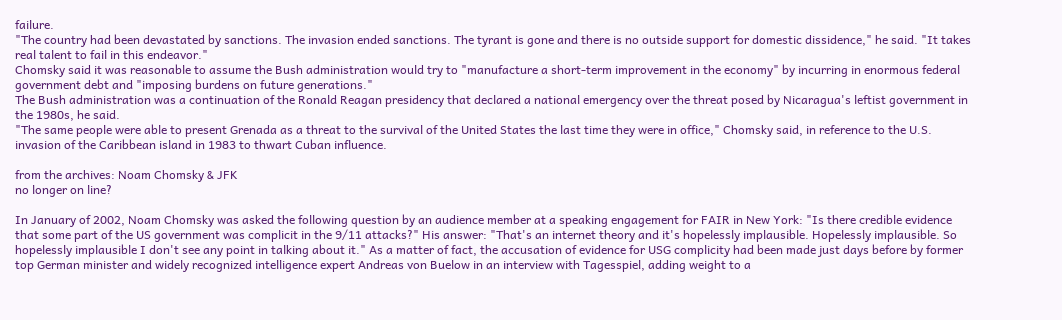failure.
"The country had been devastated by sanctions. The invasion ended sanctions. The tyrant is gone and there is no outside support for domestic dissidence," he said. "It takes real talent to fail in this endeavor."
Chomsky said it was reasonable to assume the Bush administration would try to "manufacture a short-term improvement in the economy" by incurring in enormous federal government debt and "imposing burdens on future generations."
The Bush administration was a continuation of the Ronald Reagan presidency that declared a national emergency over the threat posed by Nicaragua's leftist government in the 1980s, he said.
"The same people were able to present Grenada as a threat to the survival of the United States the last time they were in office," Chomsky said, in reference to the U.S. invasion of the Caribbean island in 1983 to thwart Cuban influence.

from the archives: Noam Chomsky & JFK
no longer on line?

In January of 2002, Noam Chomsky was asked the following question by an audience member at a speaking engagement for FAIR in New York: "Is there credible evidence that some part of the US government was complicit in the 9/11 attacks?" His answer: "That's an internet theory and it's hopelessly implausible. Hopelessly implausible. So hopelessly implausible I don't see any point in talking about it." As a matter of fact, the accusation of evidence for USG complicity had been made just days before by former top German minister and widely recognized intelligence expert Andreas von Buelow in an interview with Tagesspiel, adding weight to a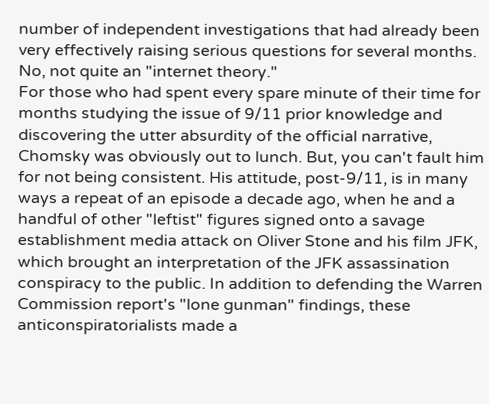number of independent investigations that had already been very effectively raising serious questions for several months. No, not quite an "internet theory."
For those who had spent every spare minute of their time for months studying the issue of 9/11 prior knowledge and discovering the utter absurdity of the official narrative, Chomsky was obviously out to lunch. But, you can't fault him for not being consistent. His attitude, post-9/11, is in many ways a repeat of an episode a decade ago, when he and a handful of other "leftist" figures signed onto a savage establishment media attack on Oliver Stone and his film JFK, which brought an interpretation of the JFK assassination conspiracy to the public. In addition to defending the Warren Commission report's "lone gunman" findings, these anticonspiratorialists made a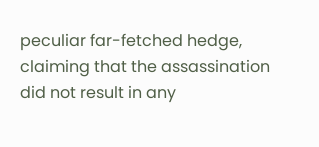peculiar far-fetched hedge, claiming that the assassination did not result in any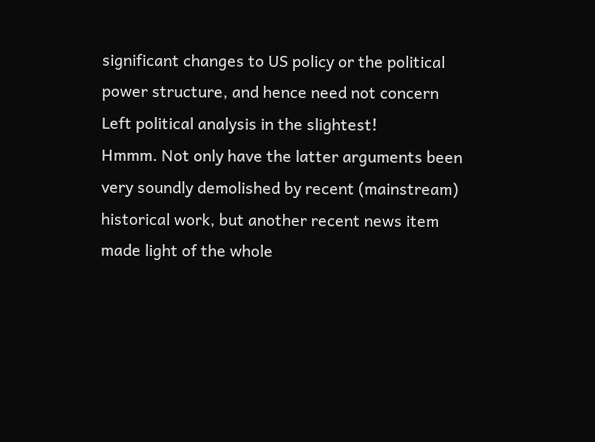significant changes to US policy or the political power structure, and hence need not concern Left political analysis in the slightest!
Hmmm. Not only have the latter arguments been very soundly demolished by recent (mainstream) historical work, but another recent news item made light of the whole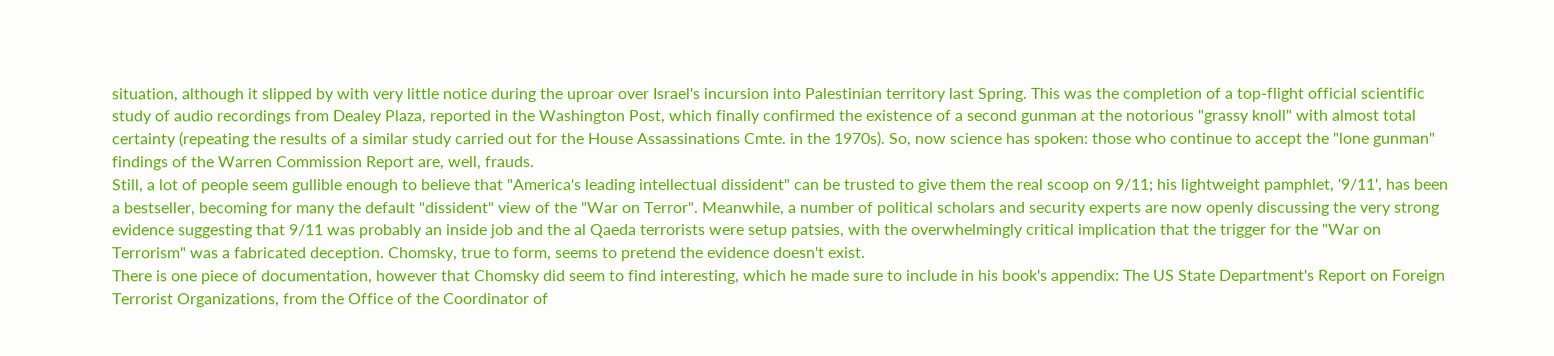situation, although it slipped by with very little notice during the uproar over Israel's incursion into Palestinian territory last Spring. This was the completion of a top-flight official scientific study of audio recordings from Dealey Plaza, reported in the Washington Post, which finally confirmed the existence of a second gunman at the notorious "grassy knoll" with almost total certainty (repeating the results of a similar study carried out for the House Assassinations Cmte. in the 1970s). So, now science has spoken: those who continue to accept the "lone gunman" findings of the Warren Commission Report are, well, frauds.
Still, a lot of people seem gullible enough to believe that "America's leading intellectual dissident" can be trusted to give them the real scoop on 9/11; his lightweight pamphlet, '9/11', has been a bestseller, becoming for many the default "dissident" view of the "War on Terror". Meanwhile, a number of political scholars and security experts are now openly discussing the very strong evidence suggesting that 9/11 was probably an inside job and the al Qaeda terrorists were setup patsies, with the overwhelmingly critical implication that the trigger for the "War on Terrorism" was a fabricated deception. Chomsky, true to form, seems to pretend the evidence doesn't exist.
There is one piece of documentation, however that Chomsky did seem to find interesting, which he made sure to include in his book's appendix: The US State Department's Report on Foreign Terrorist Organizations, from the Office of the Coordinator of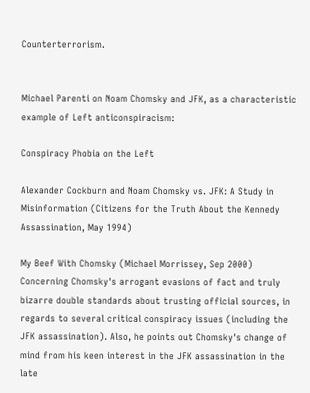Counterterrorism.


Michael Parenti on Noam Chomsky and JFK, as a characteristic example of Left anticonspiracism:

Conspiracy Phobia on the Left

Alexander Cockburn and Noam Chomsky vs. JFK: A Study in Misinformation (Citizens for the Truth About the Kennedy Assassination, May 1994)

My Beef With Chomsky (Michael Morrissey, Sep 2000)
Concerning Chomsky's arrogant evasions of fact and truly bizarre double standards about trusting official sources, in regards to several critical conspiracy issues (including the JFK assassination). Also, he points out Chomsky's change of mind from his keen interest in the JFK assassination in the late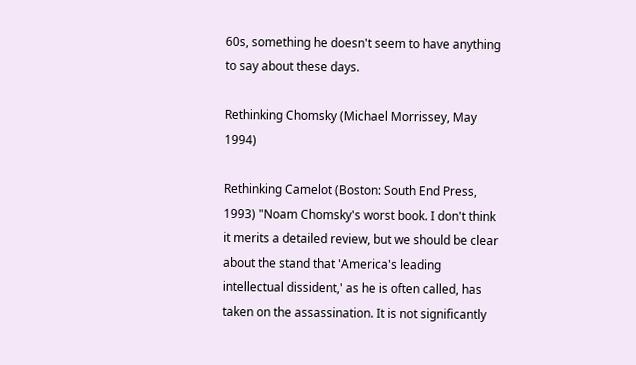60s, something he doesn't seem to have anything to say about these days.

Rethinking Chomsky (Michael Morrissey, May 1994)

Rethinking Camelot (Boston: South End Press, 1993) "Noam Chomsky's worst book. I don't think it merits a detailed review, but we should be clear about the stand that 'America's leading intellectual dissident,' as he is often called, has taken on the assassination. It is not significantly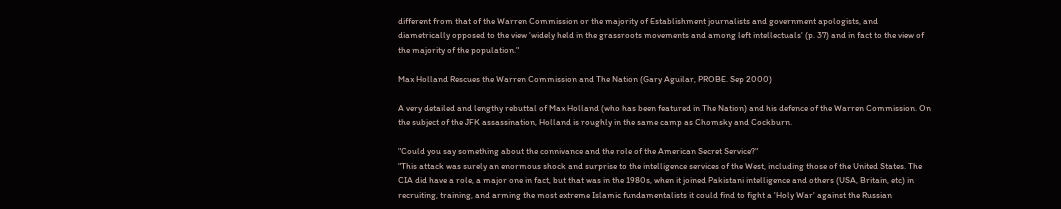different from that of the Warren Commission or the majority of Establishment journalists and government apologists, and diametrically opposed to the view 'widely held in the grassroots movements and among left intellectuals' (p. 37) and in fact to the view of the majority of the population."

Max Holland Rescues the Warren Commission and The Nation (Gary Aguilar, PROBE. Sep 2000)

A very detailed and lengthy rebuttal of Max Holland (who has been featured in The Nation) and his defence of the Warren Commission. On the subject of the JFK assassination, Holland is roughly in the same camp as Chomsky and Cockburn.

"Could you say something about the connivance and the role of the American Secret Service?"
"This attack was surely an enormous shock and surprise to the intelligence services of the West, including those of the United States. The CIA did have a role, a major one in fact, but that was in the 1980s, when it joined Pakistani intelligence and others (USA, Britain, etc) in recruiting, training, and arming the most extreme Islamic fundamentalists it could find to fight a 'Holy War' against the Russian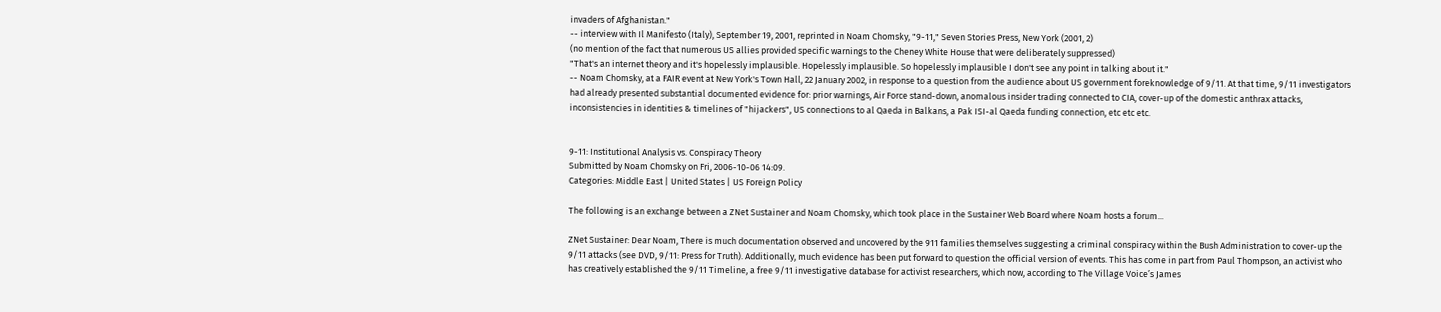invaders of Afghanistan."
-- interview with Il Manifesto (Italy), September 19, 2001, reprinted in Noam Chomsky, "9-11," Seven Stories Press, New York (2001, 2)
(no mention of the fact that numerous US allies provided specific warnings to the Cheney White House that were deliberately suppressed)
"That's an internet theory and it's hopelessly implausible. Hopelessly implausible. So hopelessly implausible I don't see any point in talking about it."
-- Noam Chomsky, at a FAIR event at New York's Town Hall, 22 January 2002, in response to a question from the audience about US government foreknowledge of 9/11. At that time, 9/11 investigators had already presented substantial documented evidence for: prior warnings, Air Force stand-down, anomalous insider trading connected to CIA, cover-up of the domestic anthrax attacks, inconsistencies in identities & timelines of "hijackers", US connections to al Qaeda in Balkans, a Pak ISI-al Qaeda funding connection, etc etc etc.


9-11: Institutional Analysis vs. Conspiracy Theory
Submitted by Noam Chomsky on Fri, 2006-10-06 14:09.
Categories: Middle East | United States | US Foreign Policy

The following is an exchange between a ZNet Sustainer and Noam Chomsky, which took place in the Sustainer Web Board where Noam hosts a forum...

ZNet Sustainer: Dear Noam, There is much documentation observed and uncovered by the 911 families themselves suggesting a criminal conspiracy within the Bush Administration to cover-up the 9/11 attacks (see DVD, 9/11: Press for Truth). Additionally, much evidence has been put forward to question the official version of events. This has come in part from Paul Thompson, an activist who has creatively established the 9/11 Timeline, a free 9/11 investigative database for activist researchers, which now, according to The Village Voice’s James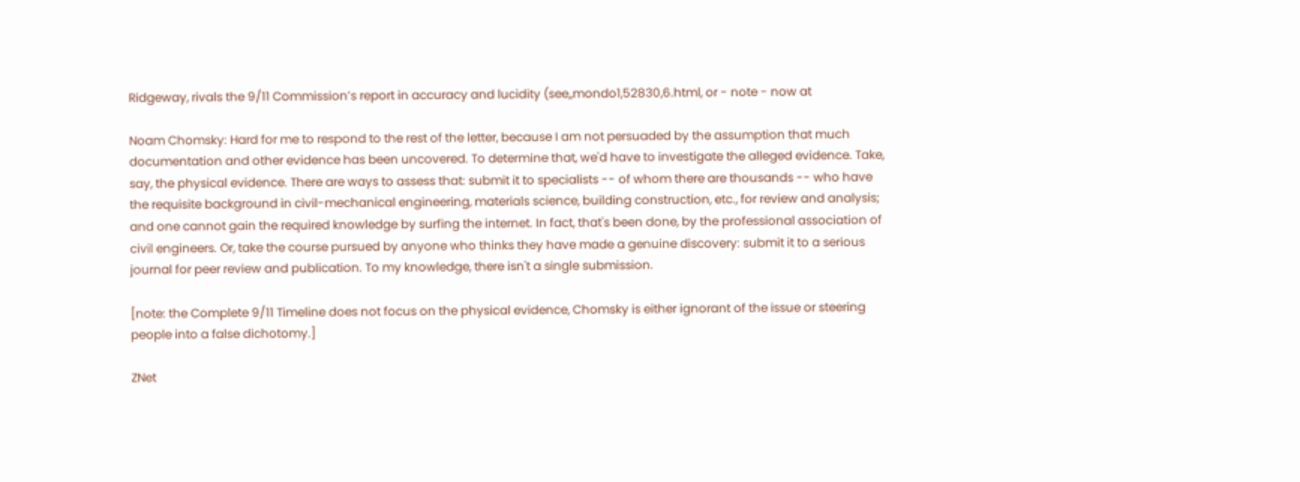Ridgeway, rivals the 9/11 Commission’s report in accuracy and lucidity (see,,mondo1,52830,6.html, or - note - now at

Noam Chomsky: Hard for me to respond to the rest of the letter, because I am not persuaded by the assumption that much documentation and other evidence has been uncovered. To determine that, we'd have to investigate the alleged evidence. Take, say, the physical evidence. There are ways to assess that: submit it to specialists -- of whom there are thousands -- who have the requisite background in civil-mechanical engineering, materials science, building construction, etc., for review and analysis; and one cannot gain the required knowledge by surfing the internet. In fact, that's been done, by the professional association of civil engineers. Or, take the course pursued by anyone who thinks they have made a genuine discovery: submit it to a serious journal for peer review and publication. To my knowledge, there isn't a single submission.

[note: the Complete 9/11 Timeline does not focus on the physical evidence, Chomsky is either ignorant of the issue or steering people into a false dichotomy.]

ZNet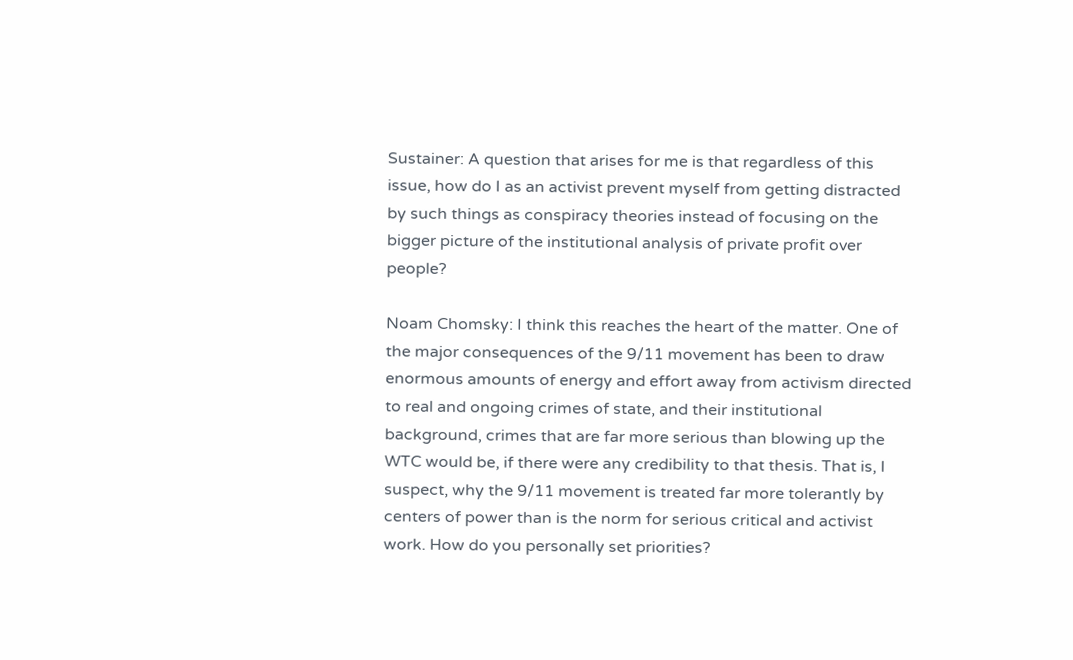Sustainer: A question that arises for me is that regardless of this issue, how do I as an activist prevent myself from getting distracted by such things as conspiracy theories instead of focusing on the bigger picture of the institutional analysis of private profit over people?

Noam Chomsky: I think this reaches the heart of the matter. One of the major consequences of the 9/11 movement has been to draw enormous amounts of energy and effort away from activism directed to real and ongoing crimes of state, and their institutional background, crimes that are far more serious than blowing up the WTC would be, if there were any credibility to that thesis. That is, I suspect, why the 9/11 movement is treated far more tolerantly by centers of power than is the norm for serious critical and activist work. How do you personally set priorities?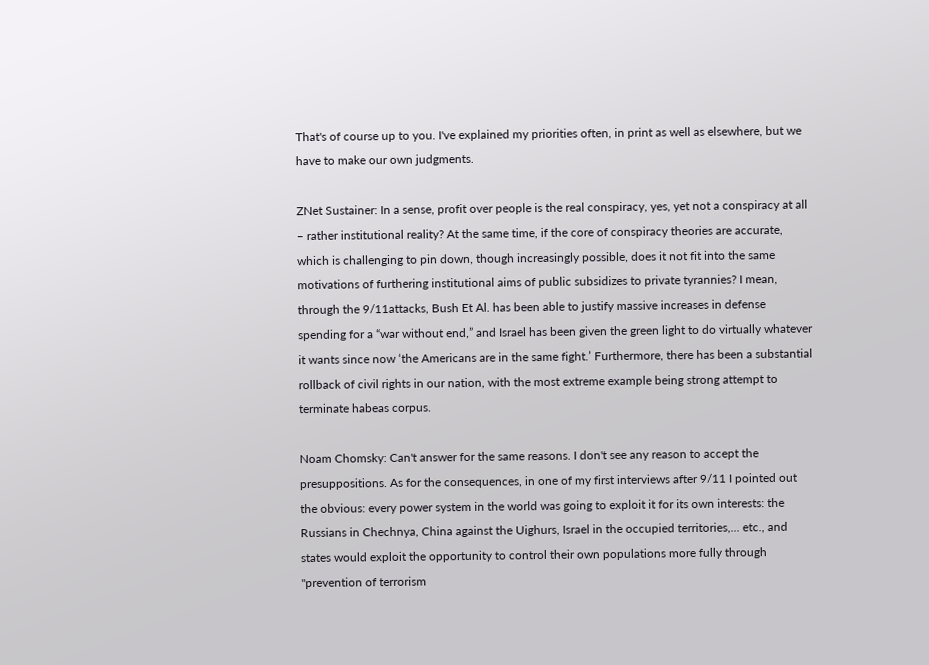That's of course up to you. I've explained my priorities often, in print as well as elsewhere, but we have to make our own judgments.

ZNet Sustainer: In a sense, profit over people is the real conspiracy, yes, yet not a conspiracy at all – rather institutional reality? At the same time, if the core of conspiracy theories are accurate, which is challenging to pin down, though increasingly possible, does it not fit into the same motivations of furthering institutional aims of public subsidizes to private tyrannies? I mean, through the 9/11attacks, Bush Et Al. has been able to justify massive increases in defense spending for a “war without end,” and Israel has been given the green light to do virtually whatever it wants since now ‘the Americans are in the same fight.’ Furthermore, there has been a substantial rollback of civil rights in our nation, with the most extreme example being strong attempt to terminate habeas corpus.

Noam Chomsky: Can't answer for the same reasons. I don't see any reason to accept the presuppositions. As for the consequences, in one of my first interviews after 9/11 I pointed out the obvious: every power system in the world was going to exploit it for its own interests: the Russians in Chechnya, China against the Uighurs, Israel in the occupied territories,... etc., and states would exploit the opportunity to control their own populations more fully through "prevention of terrorism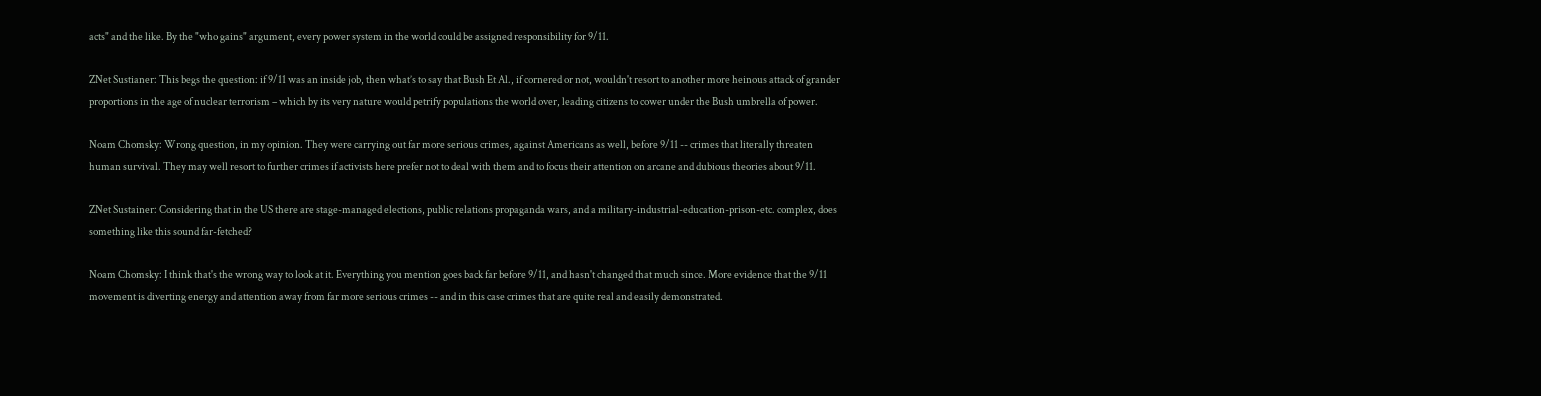acts" and the like. By the "who gains" argument, every power system in the world could be assigned responsibility for 9/11.

ZNet Sustianer: This begs the question: if 9/11 was an inside job, then what’s to say that Bush Et Al., if cornered or not, wouldn't resort to another more heinous attack of grander proportions in the age of nuclear terrorism – which by its very nature would petrify populations the world over, leading citizens to cower under the Bush umbrella of power.

Noam Chomsky: Wrong question, in my opinion. They were carrying out far more serious crimes, against Americans as well, before 9/11 -- crimes that literally threaten human survival. They may well resort to further crimes if activists here prefer not to deal with them and to focus their attention on arcane and dubious theories about 9/11.

ZNet Sustainer: Considering that in the US there are stage-managed elections, public relations propaganda wars, and a military-industrial-education-prison-etc. complex, does something like this sound far-fetched?

Noam Chomsky: I think that's the wrong way to look at it. Everything you mention goes back far before 9/11, and hasn't changed that much since. More evidence that the 9/11 movement is diverting energy and attention away from far more serious crimes -- and in this case crimes that are quite real and easily demonstrated.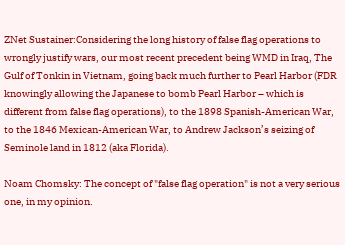ZNet Sustainer:Considering the long history of false flag operations to wrongly justify wars, our most recent precedent being WMD in Iraq, The Gulf of Tonkin in Vietnam, going back much further to Pearl Harbor (FDR knowingly allowing the Japanese to bomb Pearl Harbor – which is different from false flag operations), to the 1898 Spanish-American War, to the 1846 Mexican-American War, to Andrew Jackson’s seizing of Seminole land in 1812 (aka Florida).

Noam Chomsky: The concept of "false flag operation" is not a very serious one, in my opinion.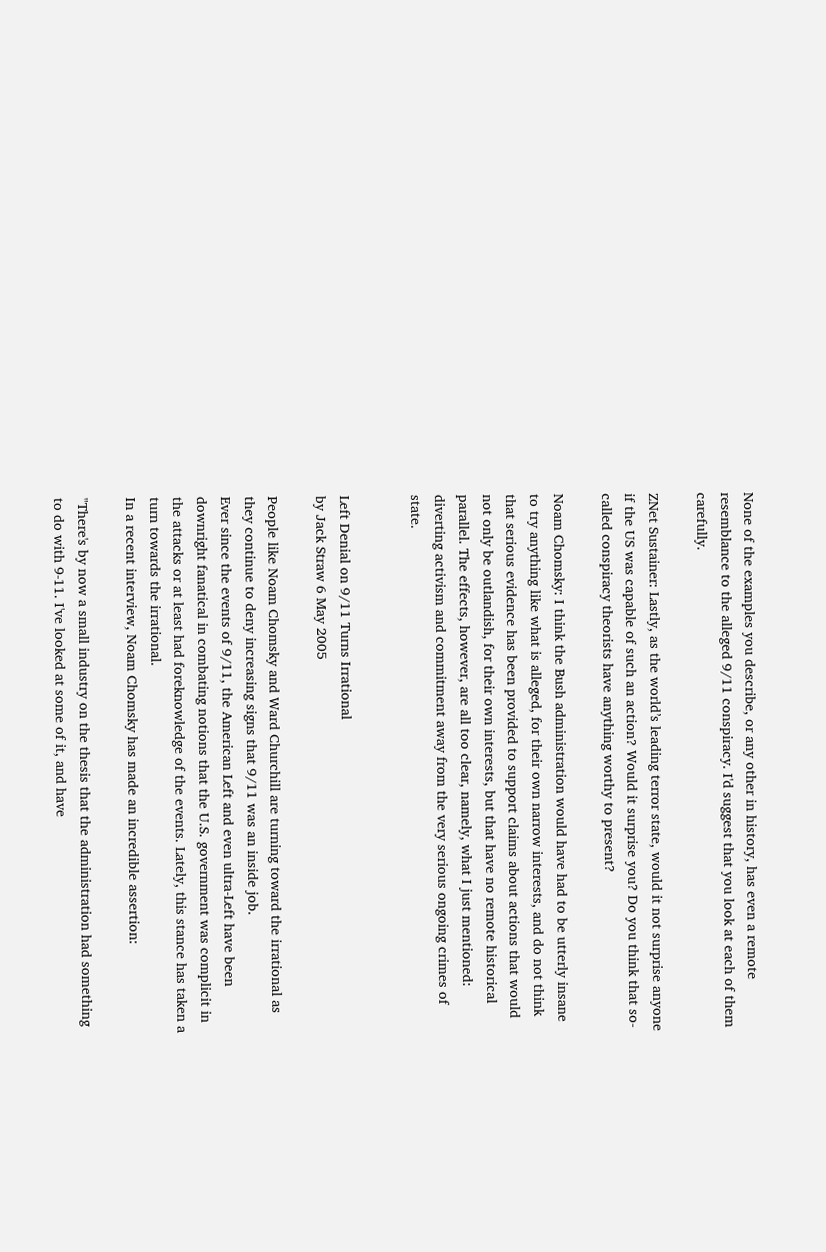None of the examples you describe, or any other in history, has even a remote resemblance to the alleged 9/11 conspiracy. I'd suggest that you look at each of them carefully.

ZNet Sustainer: Lastly, as the world’s leading terror state, would it not surprise anyone if the US was capable of such an action? Would it surprise you? Do you think that so-called conspiracy theorists have anything worthy to present?

Noam Chomsky: I think the Bush administration would have had to be utterly insane to try anything like what is alleged, for their own narrow interests, and do not think that serious evidence has been provided to support claims about actions that would not only be outlandish, for their own interests, but that have no remote historical parallel. The effects, however, are all too clear, namely, what I just mentioned: diverting activism and commitment away from the very serious ongoing crimes of state.


Left Denial on 9/11 Turns Irrational
by Jack Straw 6 May 2005

People like Noam Chomsky and Ward Churchill are turning toward the irrational as they continue to deny increasing signs that 9/11 was an inside job.
Ever since the events of 9/11, the American Left and even ultra-Left have been downright fanatical in combating notions that the U.S. government was complicit in the attacks or at least had foreknowledge of the events. Lately, this stance has taken a turn towards the irrational.
In a recent interview, Noam Chomsky has made an incredible assertion:

"There's by now a small industry on the thesis that the administration had something to do with 9-11. I've looked at some of it, and have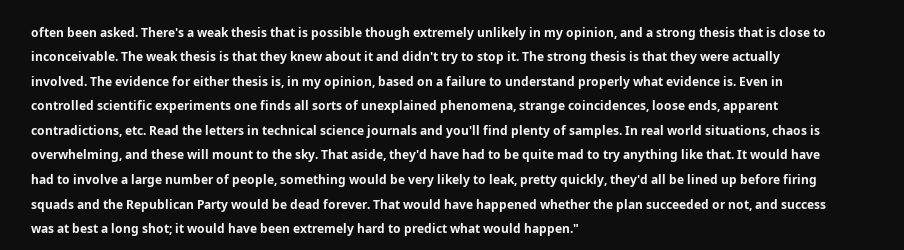often been asked. There's a weak thesis that is possible though extremely unlikely in my opinion, and a strong thesis that is close to inconceivable. The weak thesis is that they knew about it and didn't try to stop it. The strong thesis is that they were actually involved. The evidence for either thesis is, in my opinion, based on a failure to understand properly what evidence is. Even in controlled scientific experiments one finds all sorts of unexplained phenomena, strange coincidences, loose ends, apparent contradictions, etc. Read the letters in technical science journals and you'll find plenty of samples. In real world situations, chaos is overwhelming, and these will mount to the sky. That aside, they'd have had to be quite mad to try anything like that. It would have had to involve a large number of people, something would be very likely to leak, pretty quickly, they'd all be lined up before firing squads and the Republican Party would be dead forever. That would have happened whether the plan succeeded or not, and success was at best a long shot; it would have been extremely hard to predict what would happen."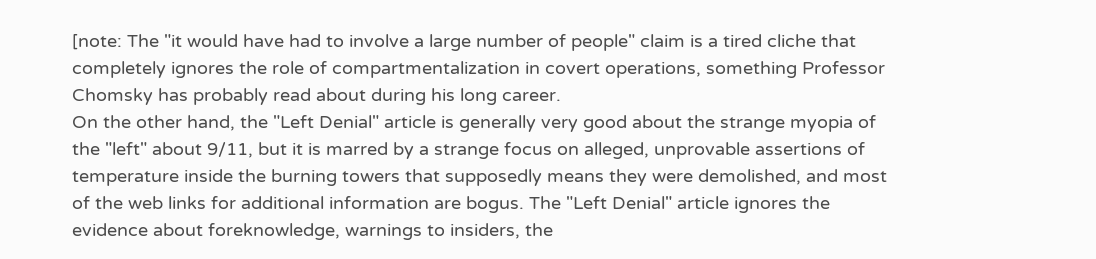[note: The "it would have had to involve a large number of people" claim is a tired cliche that completely ignores the role of compartmentalization in covert operations, something Professor Chomsky has probably read about during his long career.
On the other hand, the "Left Denial" article is generally very good about the strange myopia of the "left" about 9/11, but it is marred by a strange focus on alleged, unprovable assertions of temperature inside the burning towers that supposedly means they were demolished, and most of the web links for additional information are bogus. The "Left Denial" article ignores the evidence about foreknowledge, warnings to insiders, the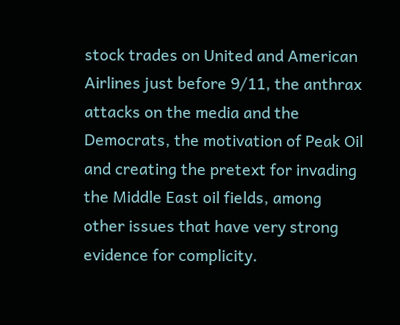stock trades on United and American Airlines just before 9/11, the anthrax attacks on the media and the Democrats, the motivation of Peak Oil and creating the pretext for invading the Middle East oil fields, among other issues that have very strong evidence for complicity.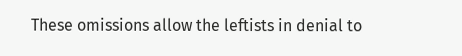These omissions allow the leftists in denial to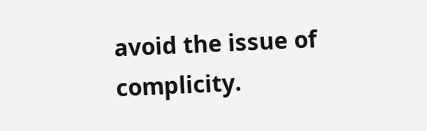avoid the issue of complicity.